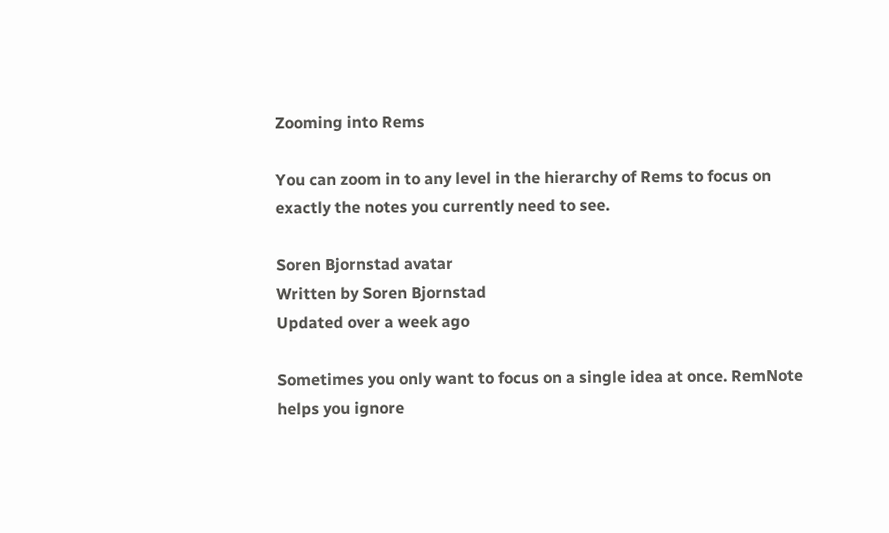Zooming into Rems

You can zoom in to any level in the hierarchy of Rems to focus on exactly the notes you currently need to see.

Soren Bjornstad avatar
Written by Soren Bjornstad
Updated over a week ago

Sometimes you only want to focus on a single idea at once. RemNote helps you ignore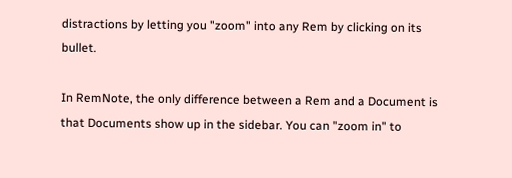distractions by letting you "zoom" into any Rem by clicking on its bullet.

In RemNote, the only difference between a Rem and a Document is that Documents show up in the sidebar. You can "zoom in" to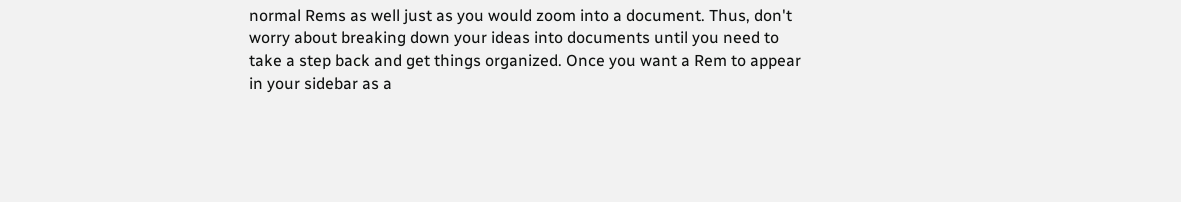normal Rems as well just as you would zoom into a document. Thus, don't worry about breaking down your ideas into documents until you need to take a step back and get things organized. Once you want a Rem to appear in your sidebar as a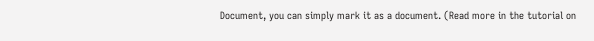Document, you can simply mark it as a document. (Read more in the tutorial on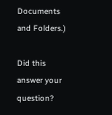Documents and Folders.)

Did this answer your question?